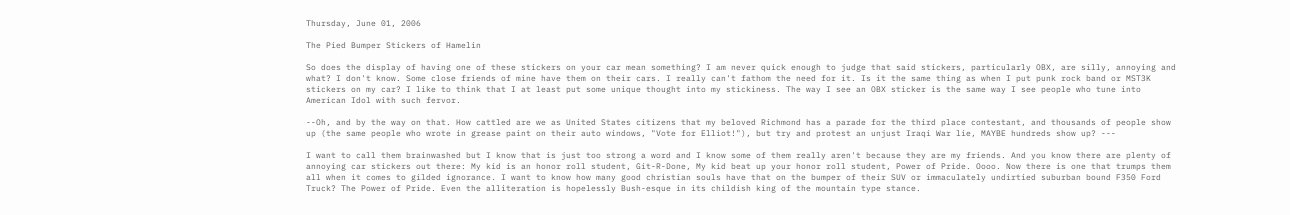Thursday, June 01, 2006

The Pied Bumper Stickers of Hamelin

So does the display of having one of these stickers on your car mean something? I am never quick enough to judge that said stickers, particularly OBX, are silly, annoying and what? I don't know. Some close friends of mine have them on their cars. I really can't fathom the need for it. Is it the same thing as when I put punk rock band or MST3K stickers on my car? I like to think that I at least put some unique thought into my stickiness. The way I see an OBX sticker is the same way I see people who tune into American Idol with such fervor.

--Oh, and by the way on that. How cattled are we as United States citizens that my beloved Richmond has a parade for the third place contestant, and thousands of people show up (the same people who wrote in grease paint on their auto windows, "Vote for Elliot!"), but try and protest an unjust Iraqi War lie, MAYBE hundreds show up? ---

I want to call them brainwashed but I know that is just too strong a word and I know some of them really aren't because they are my friends. And you know there are plenty of annoying car stickers out there: My kid is an honor roll student, Git-R-Done, My kid beat up your honor roll student, Power of Pride. Oooo. Now there is one that trumps them all when it comes to gilded ignorance. I want to know how many good christian souls have that on the bumper of their SUV or immaculately undirtied suburban bound F350 Ford Truck? The Power of Pride. Even the alliteration is hopelessly Bush-esque in its childish king of the mountain type stance.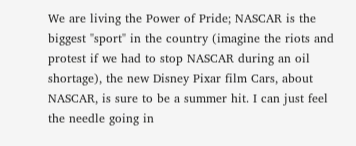We are living the Power of Pride; NASCAR is the biggest "sport" in the country (imagine the riots and protest if we had to stop NASCAR during an oil shortage), the new Disney Pixar film Cars, about NASCAR, is sure to be a summer hit. I can just feel the needle going in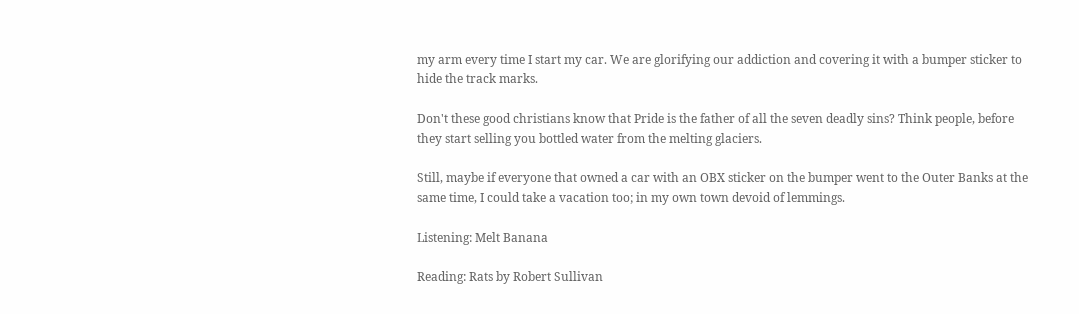my arm every time I start my car. We are glorifying our addiction and covering it with a bumper sticker to hide the track marks.

Don't these good christians know that Pride is the father of all the seven deadly sins? Think people, before they start selling you bottled water from the melting glaciers.

Still, maybe if everyone that owned a car with an OBX sticker on the bumper went to the Outer Banks at the same time, I could take a vacation too; in my own town devoid of lemmings.

Listening: Melt Banana

Reading: Rats by Robert Sullivan